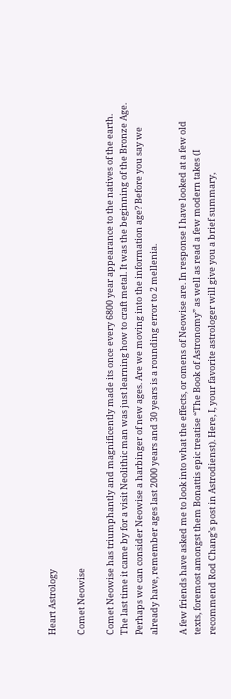Heart Astrology

Comet Neowise

Comet Neowise has triumphantly and magnificently made its once every 6800 year appearance to the natives of the earth. The last time it came by for a visit Neolithic man was just learning how to craft metal. It was the beginning of the Bronze Age. Perhaps we can consider Neowise a harbinger of new ages. Are we moving into the information age? Before you say we already have, remember ages last 2000 years and 30 years is a rounding error to 2 mellenia.

A few friends have asked me to look into what the effects, or omens of Neowise are. In response I have looked at a few old texts, foremost amongst them Bonattis epic treatise “The Book of Astronomy” as well as read a few modern takes (I recommend Rod Chang’s post in Astrodienst). Here, I, your favorite astrologer will give you a brief summary,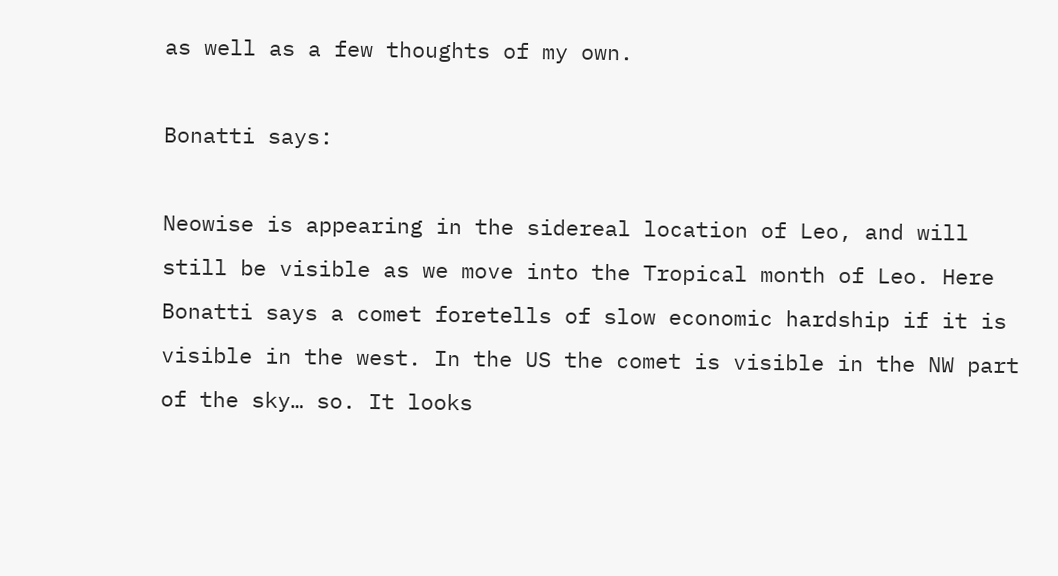as well as a few thoughts of my own.

Bonatti says:

Neowise is appearing in the sidereal location of Leo, and will still be visible as we move into the Tropical month of Leo. Here Bonatti says a comet foretells of slow economic hardship if it is visible in the west. In the US the comet is visible in the NW part of the sky… so. It looks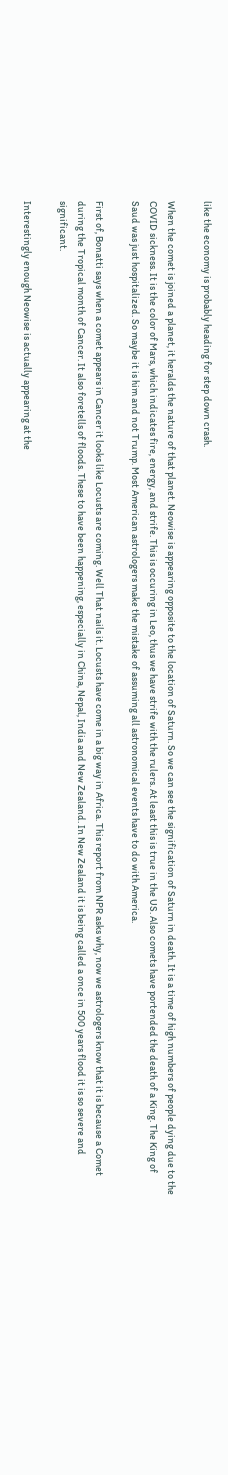like the economy is probably heading for step down crash.

When the comet is joined a planet, it heralds the nature of that planet. Neowise is appearing opposite to the location of Saturn. So we can see the signification of Saturn in death. It is a time of high numbers of people dying due to the COVID sickness. It is the color of Mars, which indicates fire, energy, and strife. This is occuring in Leo, thus we have strife with the rulers. At least this is true in the US. Also comets have portended the death of a King. The King of Saud was just hospitalized. So maybe it is him and not Trump. Most American astrologers make the mistake of assuming all astronomical events have to do with America.

First of, Bonatti says when a comet appears in Cancer it looks like Locusts are coming. Well That nails it. Locusts have come in a big way in Africa. This report from NPR asks why, now we astrologers know that it is because a Comet during the Tropical month of Cancer. It also foretells of floods. These to have been happening, especially in China, Nepal, India and New Zealand. In New Zealand it is being called a once in 500 years flood it is so severe and significant.

Interestingly enough Neowise is actually appearing at the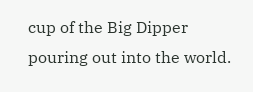cup of the Big Dipper pouring out into the world.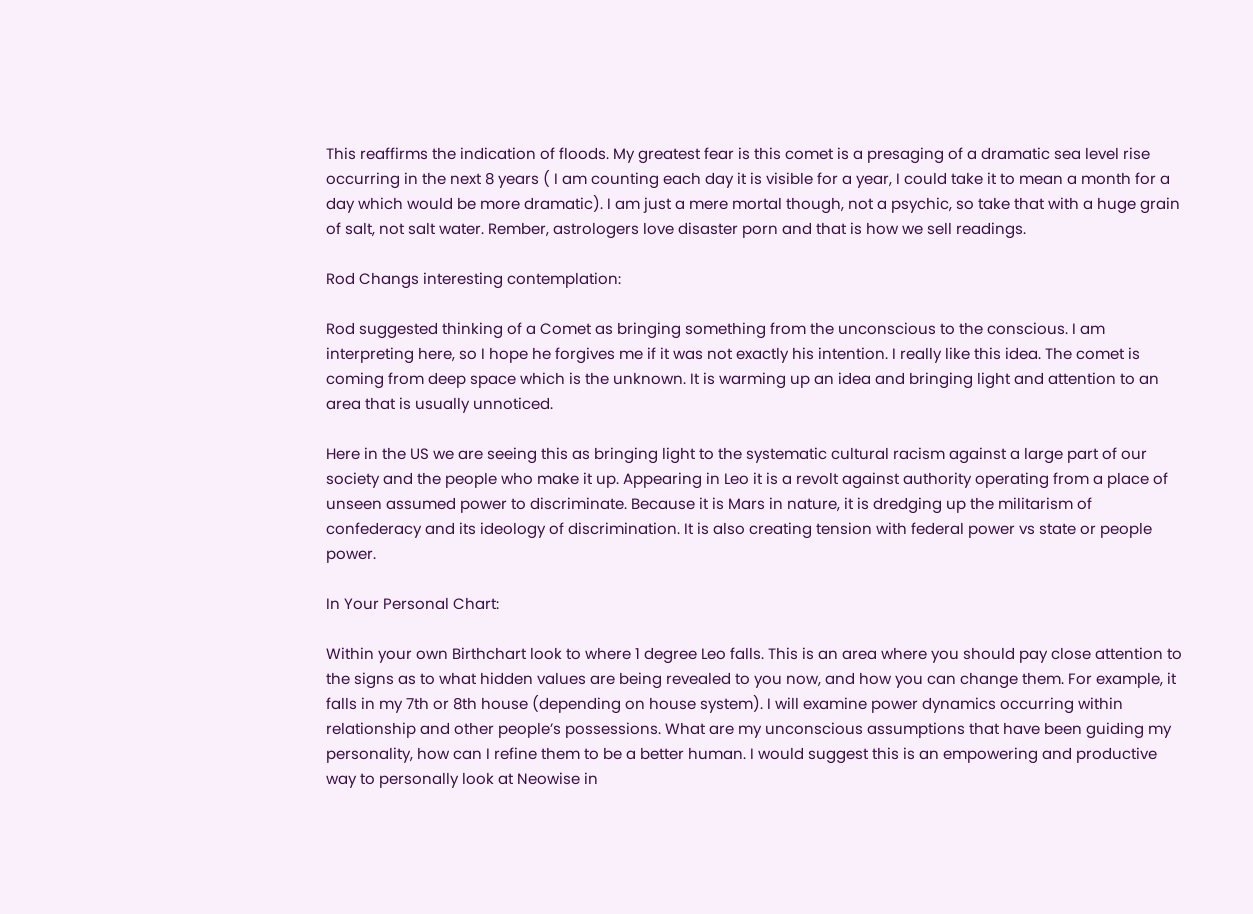This reaffirms the indication of floods. My greatest fear is this comet is a presaging of a dramatic sea level rise occurring in the next 8 years ( I am counting each day it is visible for a year, I could take it to mean a month for a day which would be more dramatic). I am just a mere mortal though, not a psychic, so take that with a huge grain of salt, not salt water. Rember, astrologers love disaster porn and that is how we sell readings.

Rod Changs interesting contemplation:

Rod suggested thinking of a Comet as bringing something from the unconscious to the conscious. I am interpreting here, so I hope he forgives me if it was not exactly his intention. I really like this idea. The comet is coming from deep space which is the unknown. It is warming up an idea and bringing light and attention to an area that is usually unnoticed.

Here in the US we are seeing this as bringing light to the systematic cultural racism against a large part of our society and the people who make it up. Appearing in Leo it is a revolt against authority operating from a place of unseen assumed power to discriminate. Because it is Mars in nature, it is dredging up the militarism of confederacy and its ideology of discrimination. It is also creating tension with federal power vs state or people power.

In Your Personal Chart:

Within your own Birthchart look to where 1 degree Leo falls. This is an area where you should pay close attention to the signs as to what hidden values are being revealed to you now, and how you can change them. For example, it falls in my 7th or 8th house (depending on house system). I will examine power dynamics occurring within relationship and other people’s possessions. What are my unconscious assumptions that have been guiding my personality, how can I refine them to be a better human. I would suggest this is an empowering and productive way to personally look at Neowise in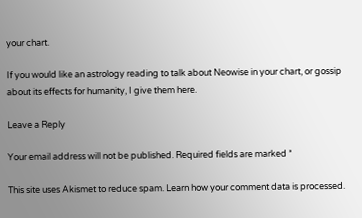your chart.

If you would like an astrology reading to talk about Neowise in your chart, or gossip about its effects for humanity, I give them here.

Leave a Reply

Your email address will not be published. Required fields are marked *

This site uses Akismet to reduce spam. Learn how your comment data is processed.